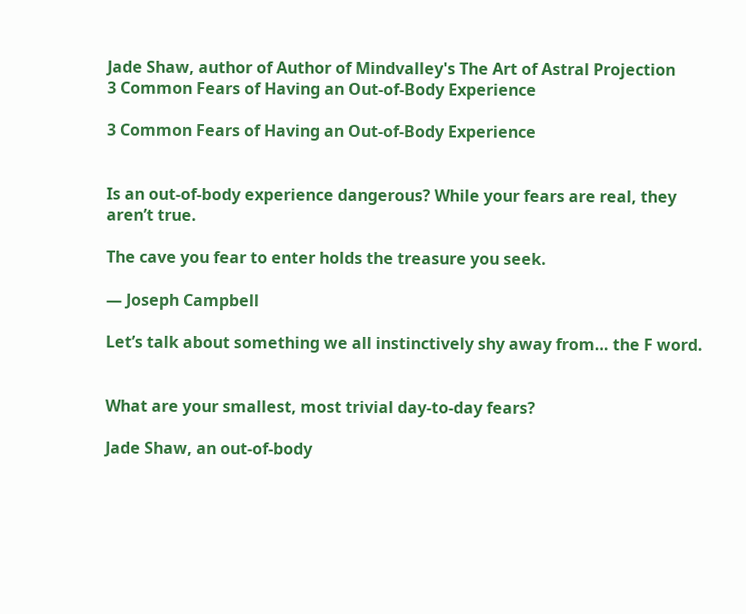Jade Shaw, author of Author of Mindvalley's The Art of Astral Projection
3 Common Fears of Having an Out-of-Body Experience

3 Common Fears of Having an Out-of-Body Experience


Is an out-of-body experience dangerous? While your fears are real, they aren’t true.

The cave you fear to enter holds the treasure you seek.

— Joseph Campbell

Let’s talk about something we all instinctively shy away from… the F word.


What are your smallest, most trivial day-to-day fears?

Jade Shaw, an out-of-body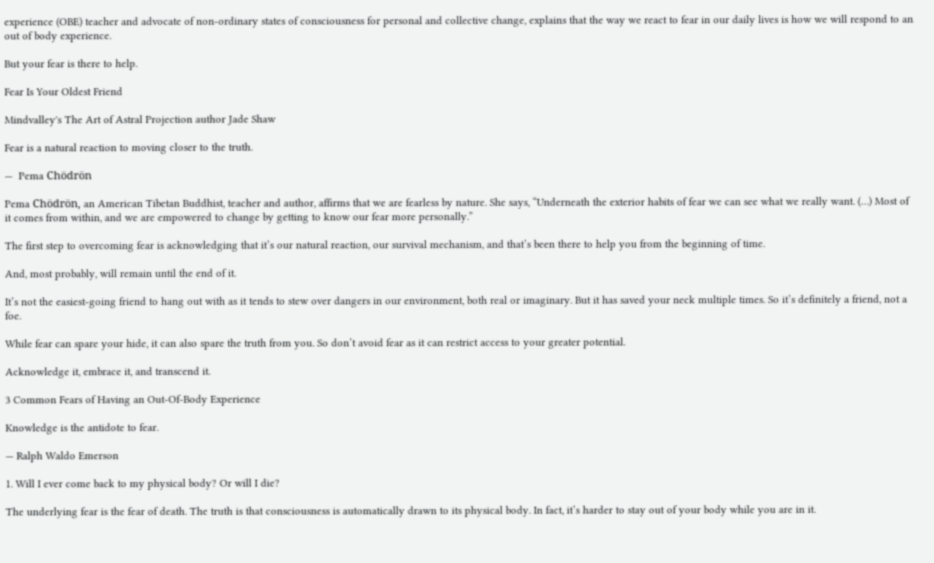experience (OBE) teacher and advocate of non-ordinary states of consciousness for personal and collective change, explains that the way we react to fear in our daily lives is how we will respond to an out of body experience.

But your fear is there to help.

Fear Is Your Oldest Friend

Mindvalley's The Art of Astral Projection author Jade Shaw

Fear is a natural reaction to moving closer to the truth.

—  Pema Chödrön

Pema Chödrön, an American Tibetan Buddhist, teacher and author, affirms that we are fearless by nature. She says, “Underneath the exterior habits of fear we can see what we really want. (…) Most of it comes from within, and we are empowered to change by getting to know our fear more personally.”

The first step to overcoming fear is acknowledging that it’s our natural reaction, our survival mechanism, and that’s been there to help you from the beginning of time.

And, most probably, will remain until the end of it.

It’s not the easiest-going friend to hang out with as it tends to stew over dangers in our environment, both real or imaginary. But it has saved your neck multiple times. So it’s definitely a friend, not a foe.

While fear can spare your hide, it can also spare the truth from you. So don’t avoid fear as it can restrict access to your greater potential.

Acknowledge it, embrace it, and transcend it.

3 Common Fears of Having an Out-Of-Body Experience

Knowledge is the antidote to fear.

— Ralph Waldo Emerson

1. Will I ever come back to my physical body? Or will I die?

The underlying fear is the fear of death. The truth is that consciousness is automatically drawn to its physical body. In fact, it’s harder to stay out of your body while you are in it.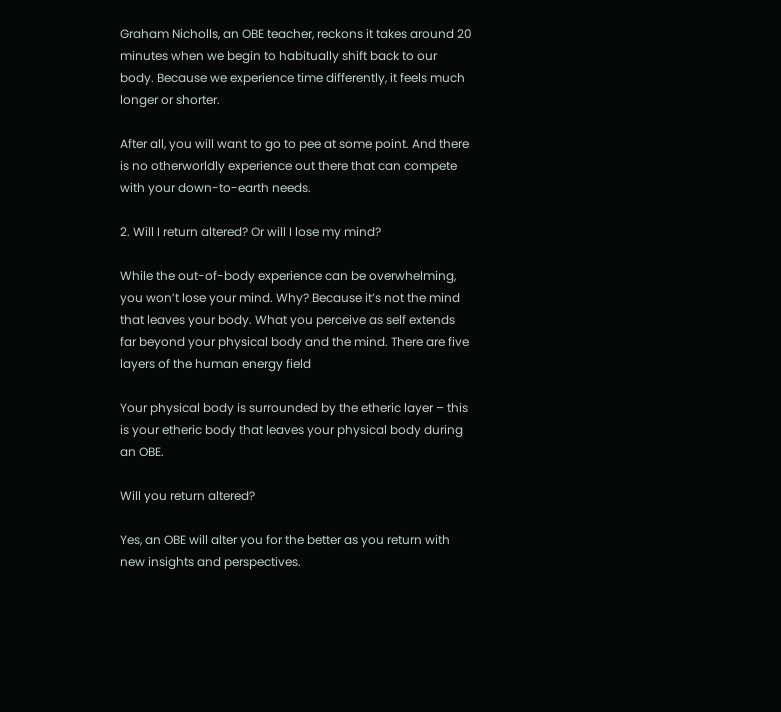Graham Nicholls, an OBE teacher, reckons it takes around 20 minutes when we begin to habitually shift back to our body. Because we experience time differently, it feels much longer or shorter.

After all, you will want to go to pee at some point. And there is no otherworldly experience out there that can compete with your down-to-earth needs.

2. Will I return altered? Or will I lose my mind?

While the out-of-body experience can be overwhelming, you won’t lose your mind. Why? Because it’s not the mind that leaves your body. What you perceive as self extends far beyond your physical body and the mind. There are five layers of the human energy field

Your physical body is surrounded by the etheric layer – this is your etheric body that leaves your physical body during an OBE.

Will you return altered?

Yes, an OBE will alter you for the better as you return with new insights and perspectives.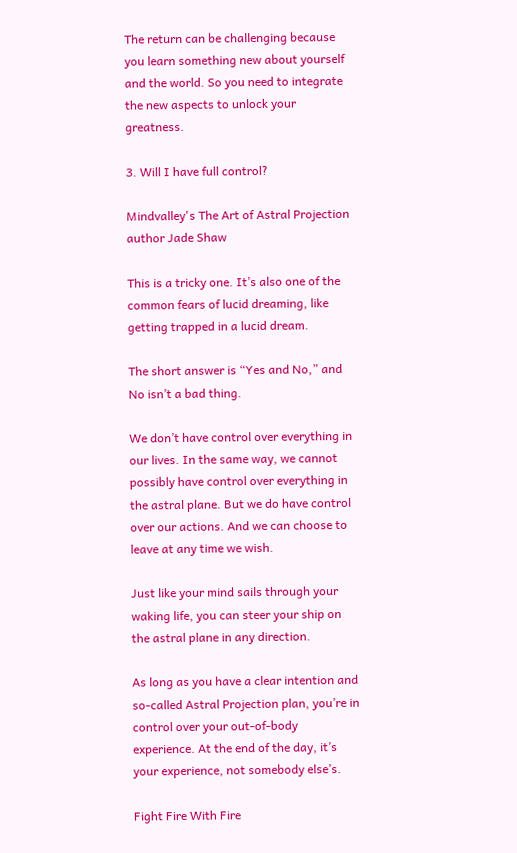The return can be challenging because you learn something new about yourself and the world. So you need to integrate the new aspects to unlock your greatness.

3. Will I have full control?

Mindvalley's The Art of Astral Projection author Jade Shaw

This is a tricky one. It’s also one of the common fears of lucid dreaming, like getting trapped in a lucid dream.

The short answer is “Yes and No,” and No isn’t a bad thing.

We don’t have control over everything in our lives. In the same way, we cannot possibly have control over everything in the astral plane. But we do have control over our actions. And we can choose to leave at any time we wish.

Just like your mind sails through your waking life, you can steer your ship on the astral plane in any direction.

As long as you have a clear intention and so-called Astral Projection plan, you’re in control over your out-of-body experience. At the end of the day, it’s your experience, not somebody else’s.

Fight Fire With Fire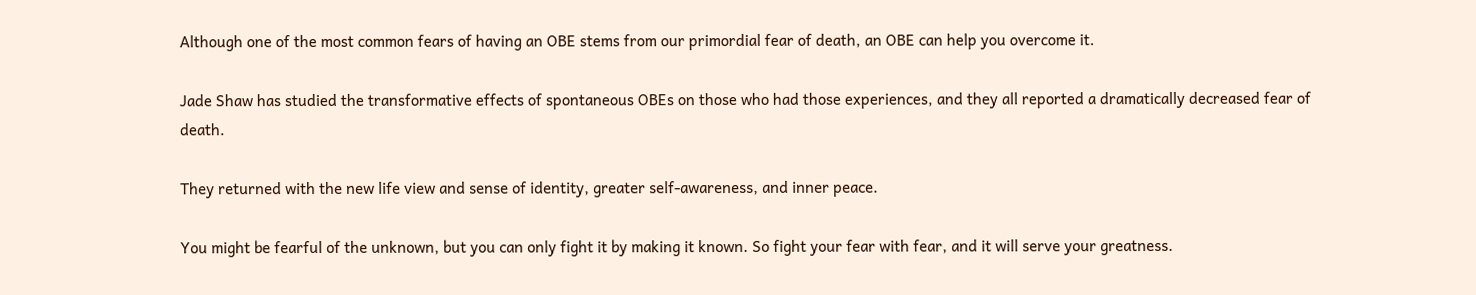Although one of the most common fears of having an OBE stems from our primordial fear of death, an OBE can help you overcome it.

Jade Shaw has studied the transformative effects of spontaneous OBEs on those who had those experiences, and they all reported a dramatically decreased fear of death.

They returned with the new life view and sense of identity, greater self-awareness, and inner peace.

You might be fearful of the unknown, but you can only fight it by making it known. So fight your fear with fear, and it will serve your greatness.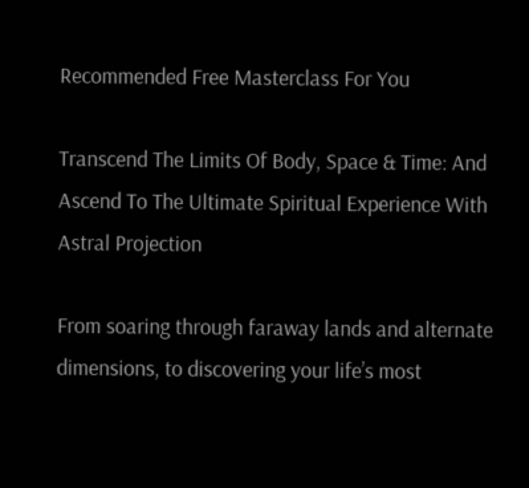Recommended Free Masterclass For You

Transcend The Limits Of Body, Space & Time: And Ascend To The Ultimate Spiritual Experience With Astral Projection

From soaring through faraway lands and alternate dimensions, to discovering your life’s most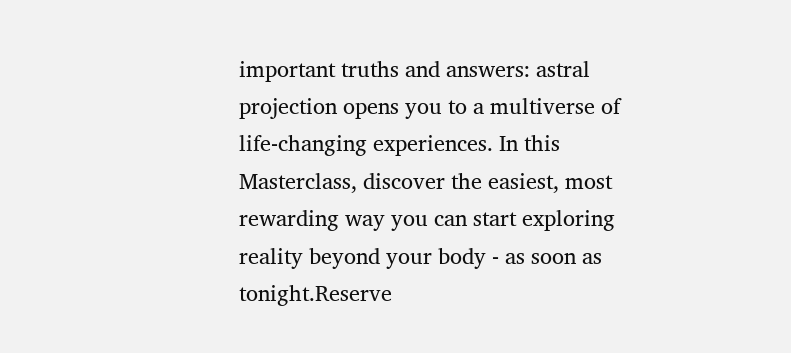important truths and answers: astral projection opens you to a multiverse of life-changing experiences. In this Masterclass, discover the easiest, most rewarding way you can start exploring reality beyond your body - as soon as tonight.Reserve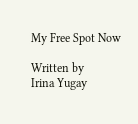My Free Spot Now

Written by
Irina Yugay